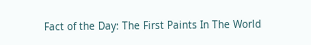Fact of the Day: The First Paints In The World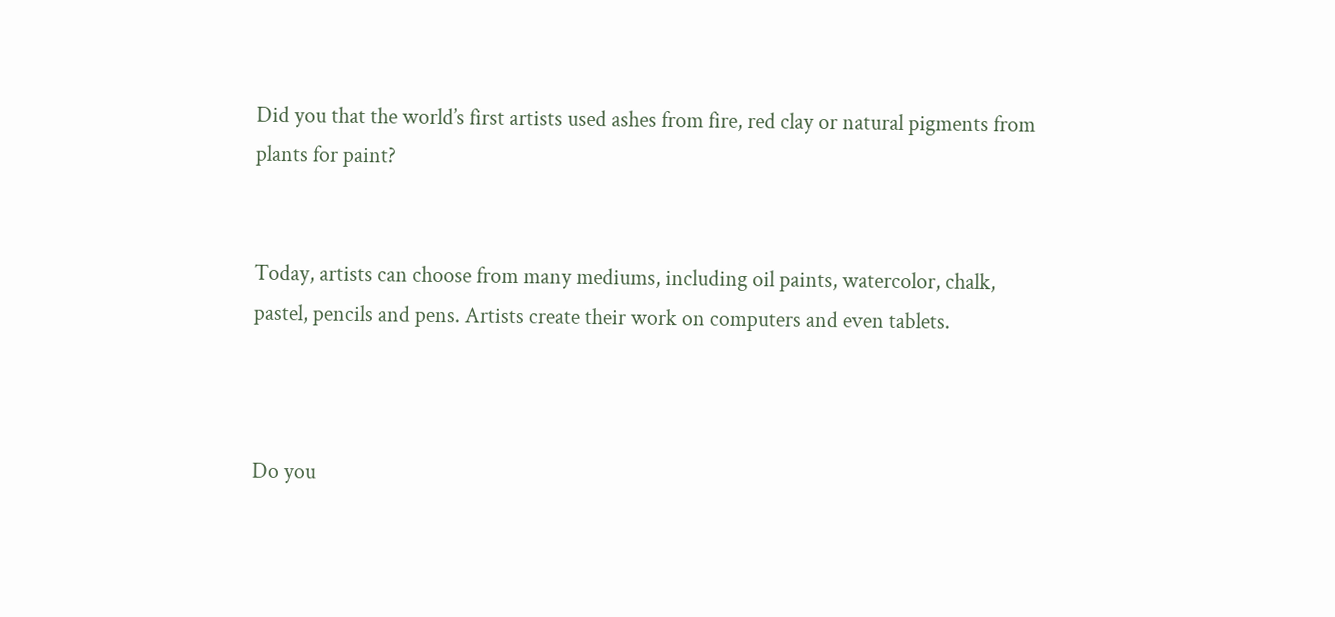Did you that the world’s first artists used ashes from fire, red clay or natural pigments from plants for paint?


Today, artists can choose from many mediums, including oil paints, watercolor, chalk, pastel, pencils and pens. Artists create their work on computers and even tablets.



Do you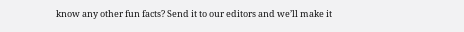know any other fun facts? Send it to our editors and we’ll make it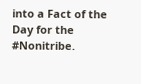into a Fact of the Day for the #Nonitribe.